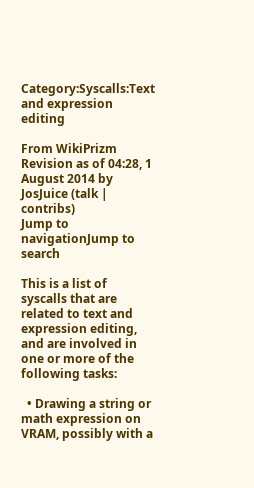Category:Syscalls:Text and expression editing

From WikiPrizm
Revision as of 04:28, 1 August 2014 by JosJuice (talk | contribs)
Jump to navigationJump to search

This is a list of syscalls that are related to text and expression editing, and are involved in one or more of the following tasks:

  • Drawing a string or math expression on VRAM, possibly with a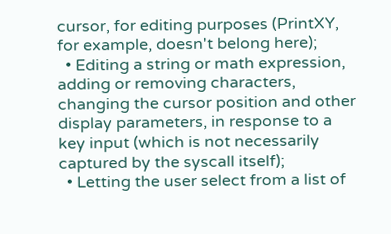cursor, for editing purposes (PrintXY, for example, doesn't belong here);
  • Editing a string or math expression, adding or removing characters, changing the cursor position and other display parameters, in response to a key input (which is not necessarily captured by the syscall itself);
  • Letting the user select from a list of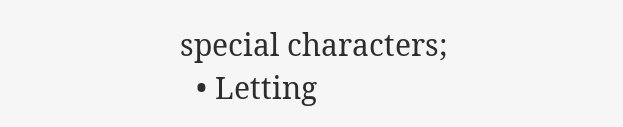special characters;
  • Letting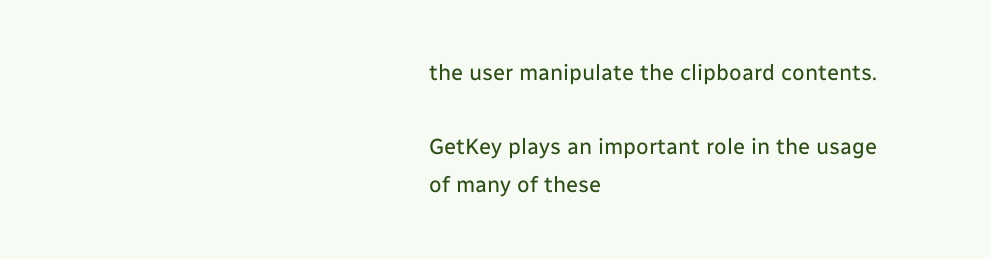the user manipulate the clipboard contents.

GetKey plays an important role in the usage of many of these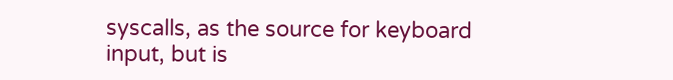syscalls, as the source for keyboard input, but is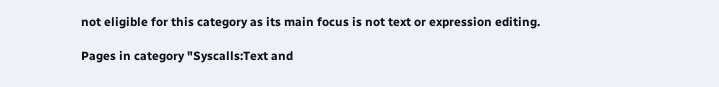not eligible for this category as its main focus is not text or expression editing.

Pages in category "Syscalls:Text and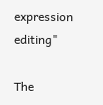expression editing"

The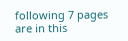following 7 pages are in this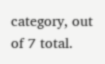category, out of 7 total.